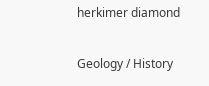herkimer diamond

Geology / History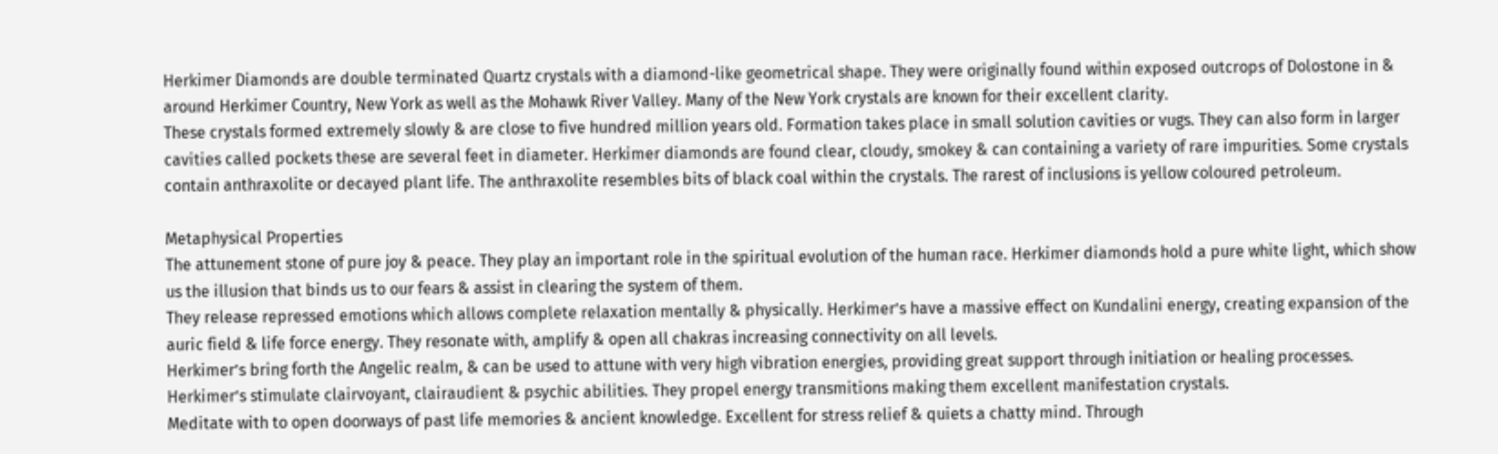Herkimer Diamonds are double terminated Quartz crystals with a diamond-like geometrical shape. They were originally found within exposed outcrops of Dolostone in & around Herkimer Country, New York as well as the Mohawk River Valley. Many of the New York crystals are known for their excellent clarity.
These crystals formed extremely slowly & are close to five hundred million years old. Formation takes place in small solution cavities or vugs. They can also form in larger cavities called pockets these are several feet in diameter. Herkimer diamonds are found clear, cloudy, smokey & can containing a variety of rare impurities. Some crystals contain anthraxolite or decayed plant life. The anthraxolite resembles bits of black coal within the crystals. The rarest of inclusions is yellow coloured petroleum.

Metaphysical Properties
The attunement stone of pure joy & peace. They play an important role in the spiritual evolution of the human race. Herkimer diamonds hold a pure white light, which show us the illusion that binds us to our fears & assist in clearing the system of them.
They release repressed emotions which allows complete relaxation mentally & physically. Herkimer’s have a massive effect on Kundalini energy, creating expansion of the auric field & life force energy. They resonate with, amplify & open all chakras increasing connectivity on all levels.
Herkimer’s bring forth the Angelic realm, & can be used to attune with very high vibration energies, providing great support through initiation or healing processes. Herkimer’s stimulate clairvoyant, clairaudient & psychic abilities. They propel energy transmitions making them excellent manifestation crystals.
Meditate with to open doorways of past life memories & ancient knowledge. Excellent for stress relief & quiets a chatty mind. Through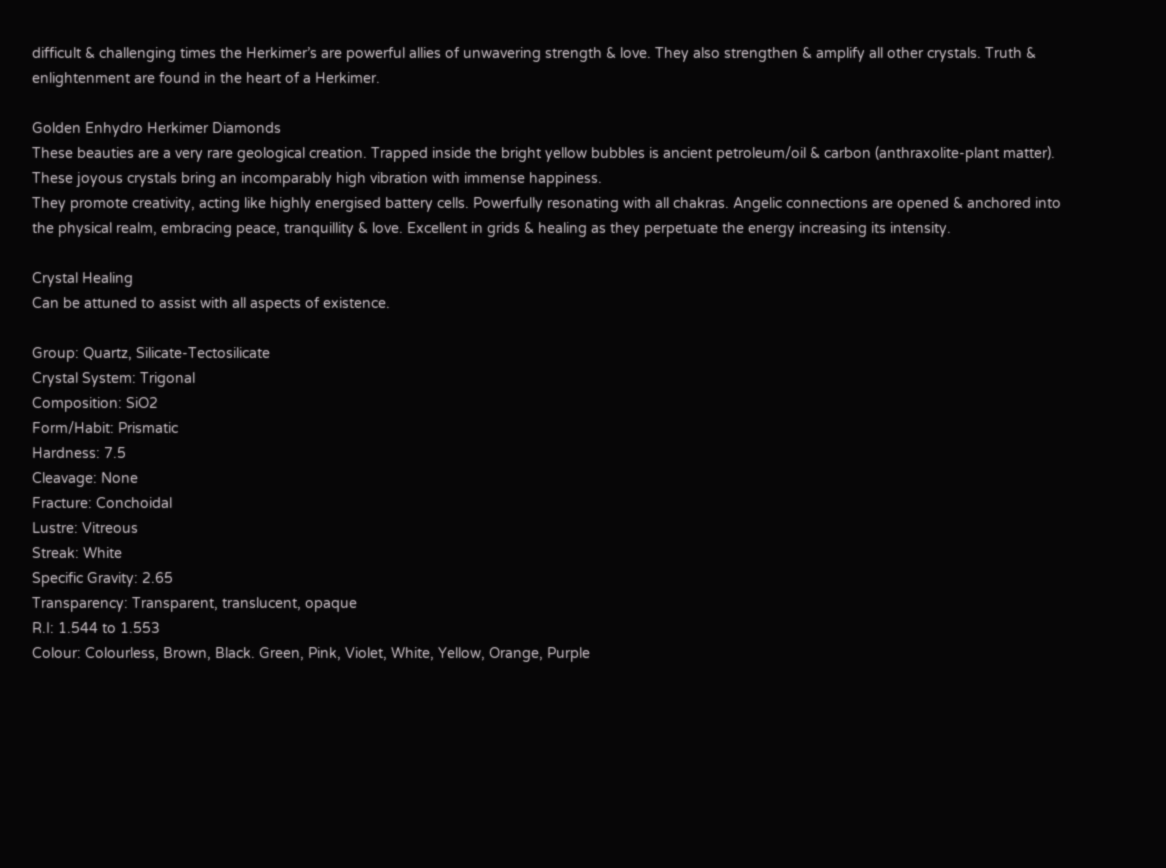difficult & challenging times the Herkimer’s are powerful allies of unwavering strength & love. They also strengthen & amplify all other crystals. Truth & enlightenment are found in the heart of a Herkimer.

Golden Enhydro Herkimer Diamonds
These beauties are a very rare geological creation. Trapped inside the bright yellow bubbles is ancient petroleum/oil & carbon (anthraxolite-plant matter). These joyous crystals bring an incomparably high vibration with immense happiness.
They promote creativity, acting like highly energised battery cells. Powerfully resonating with all chakras. Angelic connections are opened & anchored into the physical realm, embracing peace, tranquillity & love. Excellent in grids & healing as they perpetuate the energy increasing its intensity.

Crystal Healing
Can be attuned to assist with all aspects of existence.

Group: Quartz, Silicate-Tectosilicate
Crystal System: Trigonal
Composition: SiO2
Form/Habit: Prismatic
Hardness: 7.5
Cleavage: None
Fracture: Conchoidal
Lustre: Vitreous
Streak: White
Specific Gravity: 2.65
Transparency: Transparent, translucent, opaque
R.I: 1.544 to 1.553
Colour: Colourless, Brown, Black. Green, Pink, Violet, White, Yellow, Orange, Purple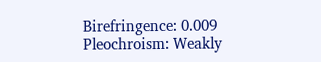Birefringence: 0.009
Pleochroism: Weakly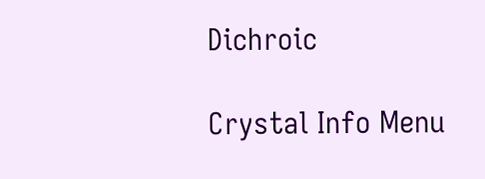Dichroic

Crystal Info Menu